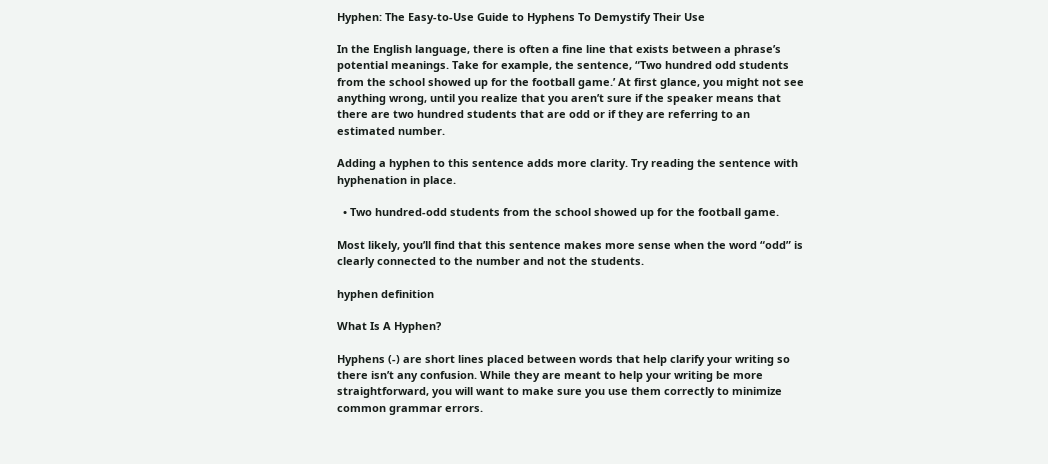Hyphen: The Easy-to-Use Guide to Hyphens To Demystify Their Use

In the English language, there is often a fine line that exists between a phrase’s potential meanings. Take for example, the sentence, “Two hundred odd students from the school showed up for the football game.’ At first glance, you might not see anything wrong, until you realize that you aren’t sure if the speaker means that there are two hundred students that are odd or if they are referring to an estimated number.

Adding a hyphen to this sentence adds more clarity. Try reading the sentence with hyphenation in place.

  • Two hundred-odd students from the school showed up for the football game.

Most likely, you’ll find that this sentence makes more sense when the word “odd” is clearly connected to the number and not the students.

hyphen definition

What Is A Hyphen?

Hyphens (-) are short lines placed between words that help clarify your writing so there isn’t any confusion. While they are meant to help your writing be more straightforward, you will want to make sure you use them correctly to minimize common grammar errors.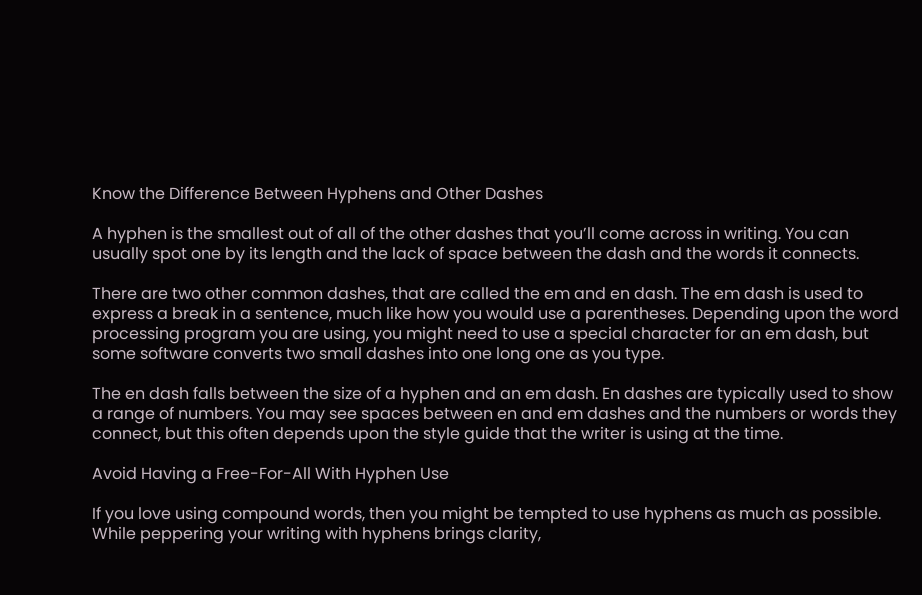Know the Difference Between Hyphens and Other Dashes

A hyphen is the smallest out of all of the other dashes that you’ll come across in writing. You can usually spot one by its length and the lack of space between the dash and the words it connects.

There are two other common dashes, that are called the em and en dash. The em dash is used to express a break in a sentence, much like how you would use a parentheses. Depending upon the word processing program you are using, you might need to use a special character for an em dash, but some software converts two small dashes into one long one as you type.

The en dash falls between the size of a hyphen and an em dash. En dashes are typically used to show a range of numbers. You may see spaces between en and em dashes and the numbers or words they connect, but this often depends upon the style guide that the writer is using at the time.

Avoid Having a Free-For-All With Hyphen Use

If you love using compound words, then you might be tempted to use hyphens as much as possible. While peppering your writing with hyphens brings clarity,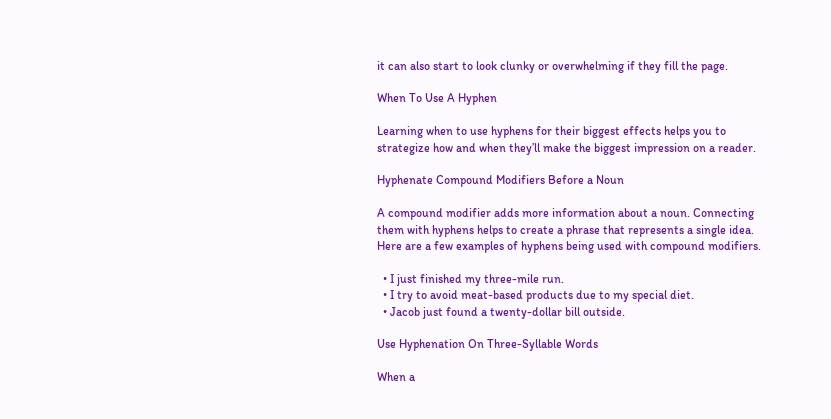it can also start to look clunky or overwhelming if they fill the page.

When To Use A Hyphen

Learning when to use hyphens for their biggest effects helps you to strategize how and when they’ll make the biggest impression on a reader.

Hyphenate Compound Modifiers Before a Noun

A compound modifier adds more information about a noun. Connecting them with hyphens helps to create a phrase that represents a single idea. Here are a few examples of hyphens being used with compound modifiers.

  • I just finished my three-mile run.
  • I try to avoid meat-based products due to my special diet.
  • Jacob just found a twenty-dollar bill outside.

Use Hyphenation On Three-Syllable Words

When a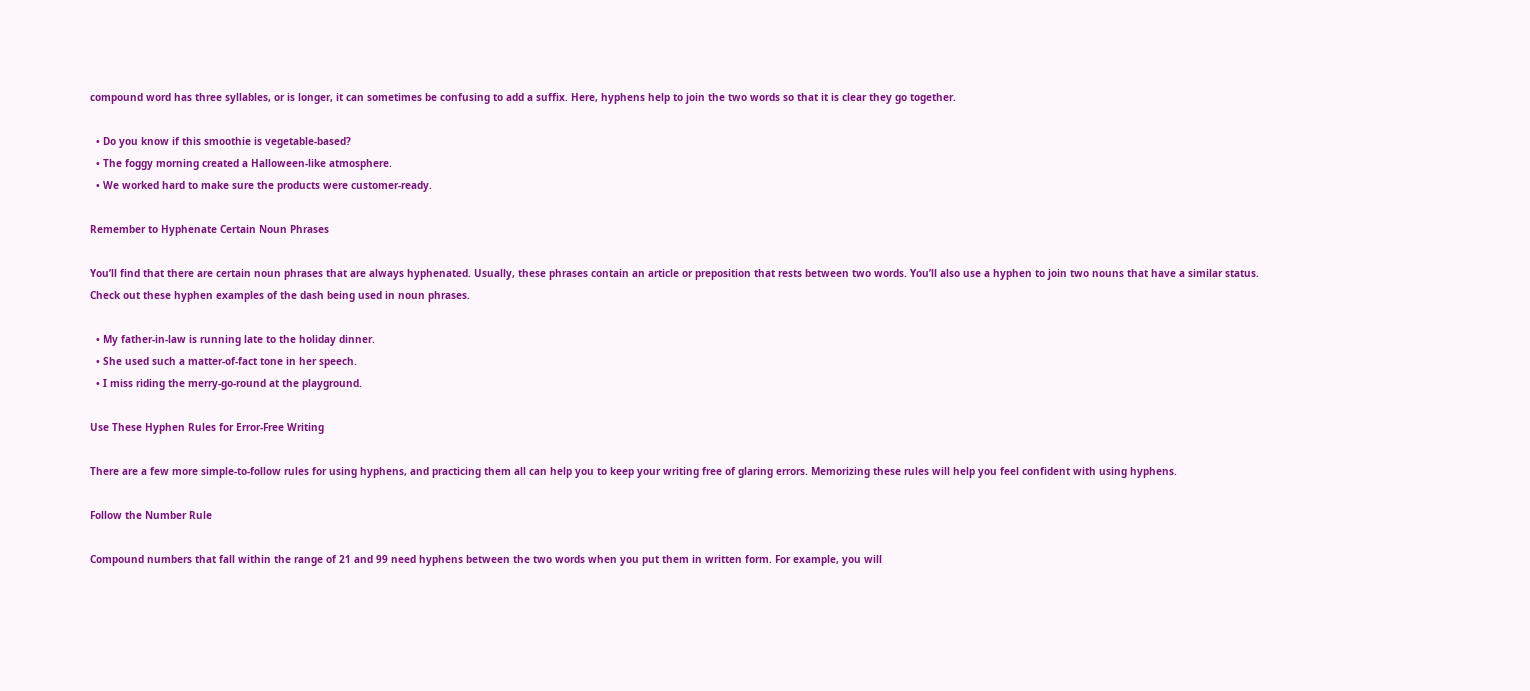compound word has three syllables, or is longer, it can sometimes be confusing to add a suffix. Here, hyphens help to join the two words so that it is clear they go together.

  • Do you know if this smoothie is vegetable-based?
  • The foggy morning created a Halloween-like atmosphere.
  • We worked hard to make sure the products were customer-ready.

Remember to Hyphenate Certain Noun Phrases

You’ll find that there are certain noun phrases that are always hyphenated. Usually, these phrases contain an article or preposition that rests between two words. You’ll also use a hyphen to join two nouns that have a similar status. Check out these hyphen examples of the dash being used in noun phrases.

  • My father-in-law is running late to the holiday dinner.
  • She used such a matter-of-fact tone in her speech.
  • I miss riding the merry-go-round at the playground.

Use These Hyphen Rules for Error-Free Writing

There are a few more simple-to-follow rules for using hyphens, and practicing them all can help you to keep your writing free of glaring errors. Memorizing these rules will help you feel confident with using hyphens.

Follow the Number Rule

Compound numbers that fall within the range of 21 and 99 need hyphens between the two words when you put them in written form. For example, you will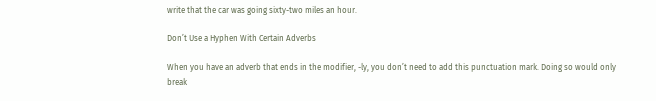write that the car was going sixty-two miles an hour.

Don’t Use a Hyphen With Certain Adverbs

When you have an adverb that ends in the modifier, -ly, you don’t need to add this punctuation mark. Doing so would only break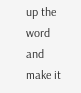up the word and make it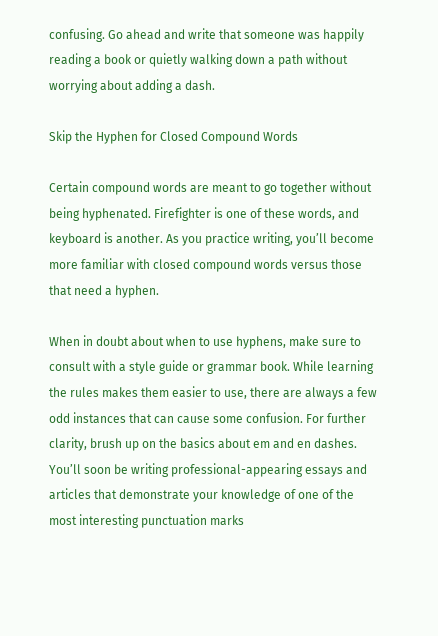confusing. Go ahead and write that someone was happily reading a book or quietly walking down a path without worrying about adding a dash.

Skip the Hyphen for Closed Compound Words

Certain compound words are meant to go together without being hyphenated. Firefighter is one of these words, and keyboard is another. As you practice writing, you’ll become more familiar with closed compound words versus those that need a hyphen.

When in doubt about when to use hyphens, make sure to consult with a style guide or grammar book. While learning the rules makes them easier to use, there are always a few odd instances that can cause some confusion. For further clarity, brush up on the basics about em and en dashes. You’ll soon be writing professional-appearing essays and articles that demonstrate your knowledge of one of the most interesting punctuation marks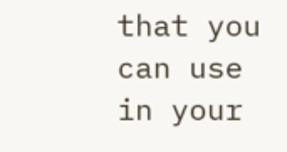that you can use in your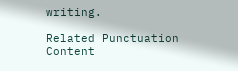writing.

Related Punctuation Content